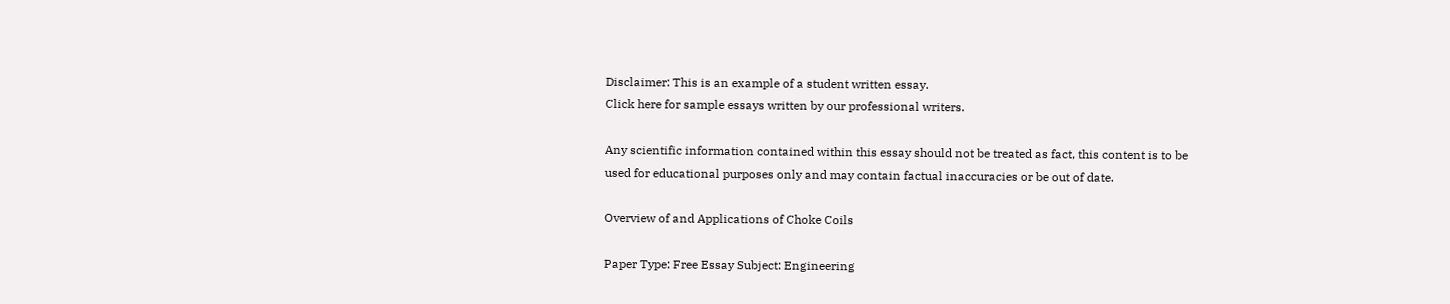Disclaimer: This is an example of a student written essay.
Click here for sample essays written by our professional writers.

Any scientific information contained within this essay should not be treated as fact, this content is to be used for educational purposes only and may contain factual inaccuracies or be out of date.

Overview of and Applications of Choke Coils

Paper Type: Free Essay Subject: Engineering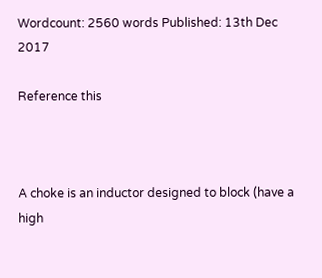Wordcount: 2560 words Published: 13th Dec 2017

Reference this



A choke is an inductor designed to block (have a high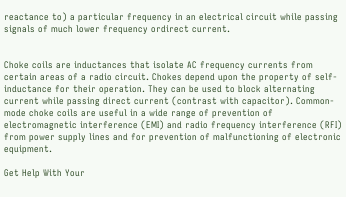reactance to) a particular frequency in an electrical circuit while passing signals of much lower frequency ordirect current.


Choke coils are inductances that isolate AC frequency currents from certain areas of a radio circuit. Chokes depend upon the property of self-inductance for their operation. They can be used to block alternating current while passing direct current (contrast with capacitor). Common-mode choke coils are useful in a wide range of prevention of electromagnetic interference (EMI) and radio frequency interference (RFI) from power supply lines and for prevention of malfunctioning of electronic equipment.

Get Help With Your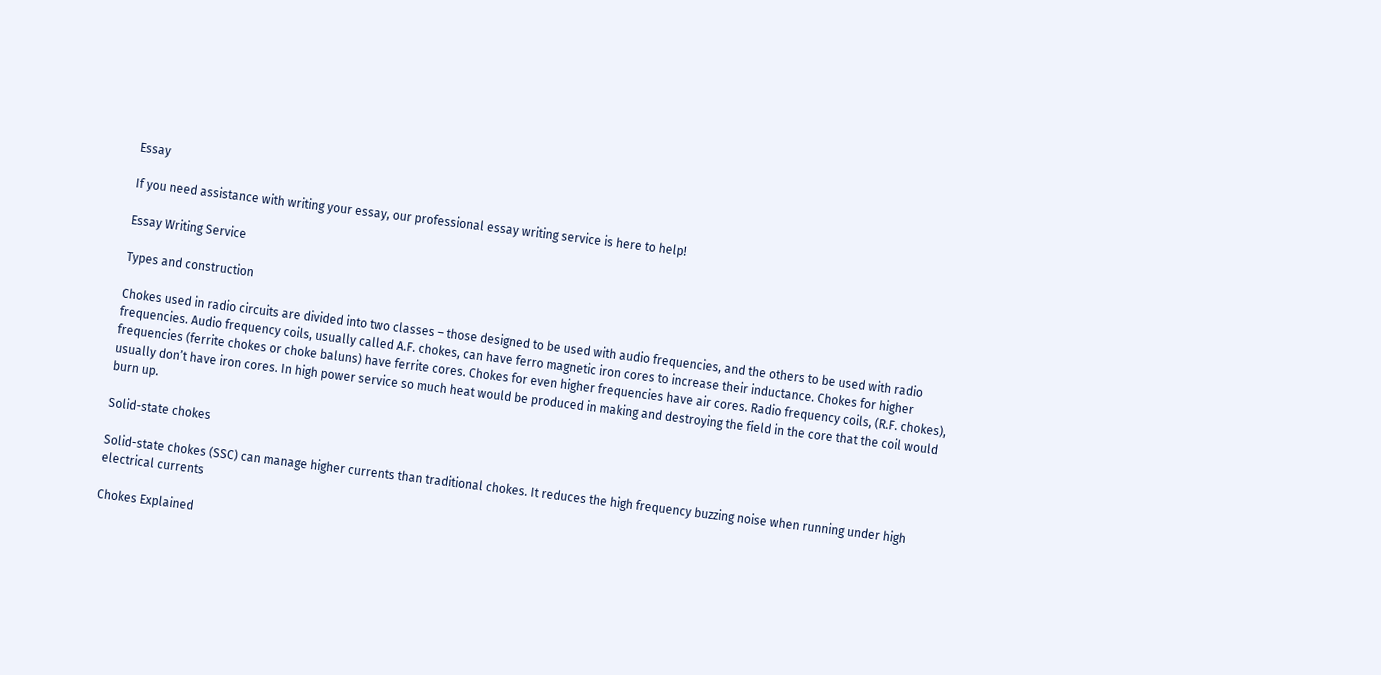Essay

If you need assistance with writing your essay, our professional essay writing service is here to help!

Essay Writing Service

Types and construction

Chokes used in radio circuits are divided into two classes – those designed to be used with audio frequencies, and the others to be used with radio frequencies. Audio frequency coils, usually called A.F. chokes, can have ferro magnetic iron cores to increase their inductance. Chokes for higher frequencies (ferrite chokes or choke baluns) have ferrite cores. Chokes for even higher frequencies have air cores. Radio frequency coils, (R.F. chokes), usually don’t have iron cores. In high power service so much heat would be produced in making and destroying the field in the core that the coil would burn up.

Solid-state chokes

Solid-state chokes (SSC) can manage higher currents than traditional chokes. It reduces the high frequency buzzing noise when running under high electrical currents

Chokes Explained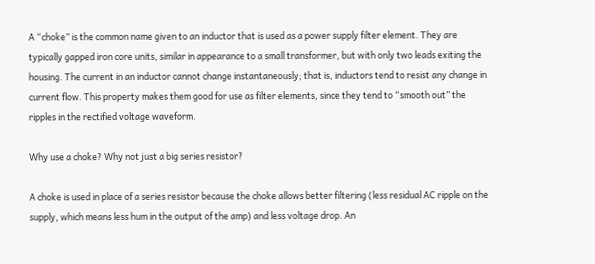A “choke” is the common name given to an inductor that is used as a power supply filter element. They are typically gapped iron core units, similar in appearance to a small transformer, but with only two leads exiting the housing. The current in an inductor cannot change instantaneously; that is, inductors tend to resist any change in current flow. This property makes them good for use as filter elements, since they tend to “smooth out” the ripples in the rectified voltage waveform.

Why use a choke? Why not just a big series resistor?

A choke is used in place of a series resistor because the choke allows better filtering (less residual AC ripple on the supply, which means less hum in the output of the amp) and less voltage drop. An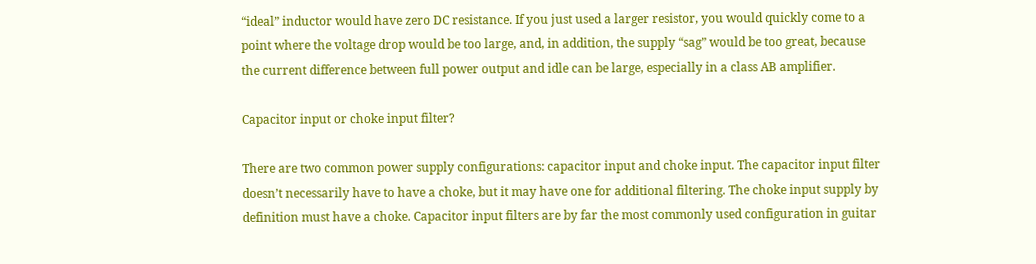“ideal” inductor would have zero DC resistance. If you just used a larger resistor, you would quickly come to a point where the voltage drop would be too large, and, in addition, the supply “sag” would be too great, because the current difference between full power output and idle can be large, especially in a class AB amplifier.

Capacitor input or choke input filter?

There are two common power supply configurations: capacitor input and choke input. The capacitor input filter doesn’t necessarily have to have a choke, but it may have one for additional filtering. The choke input supply by definition must have a choke. Capacitor input filters are by far the most commonly used configuration in guitar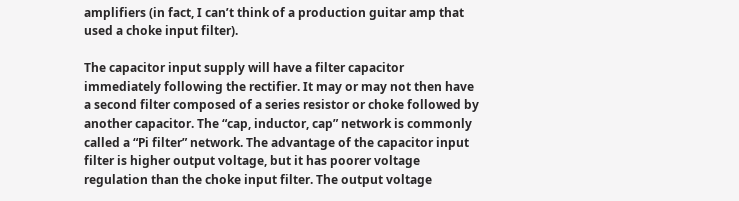amplifiers (in fact, I can’t think of a production guitar amp that used a choke input filter).

The capacitor input supply will have a filter capacitor immediately following the rectifier. It may or may not then have a second filter composed of a series resistor or choke followed by another capacitor. The “cap, inductor, cap” network is commonly called a “Pi filter” network. The advantage of the capacitor input filter is higher output voltage, but it has poorer voltage regulation than the choke input filter. The output voltage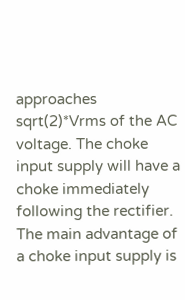approaches sqrt(2)*Vrms of the AC voltage. The choke input supply will have a choke immediately following the rectifier. The main advantage of a choke input supply is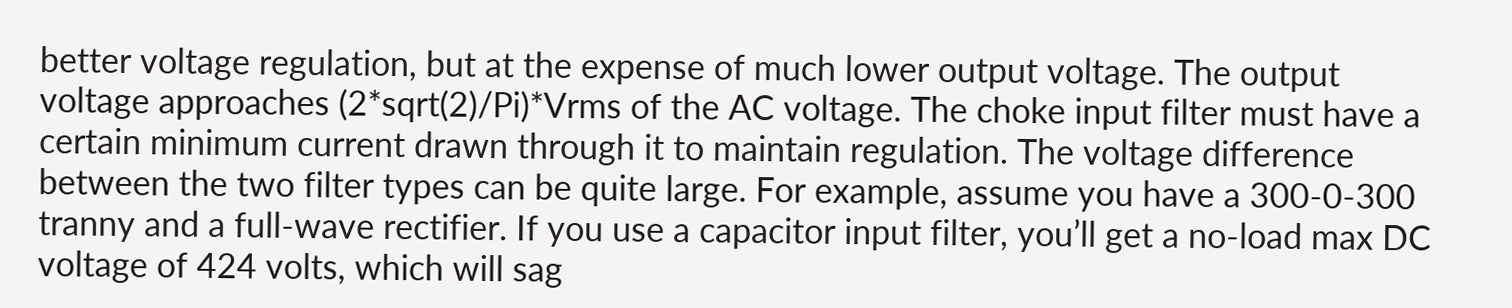better voltage regulation, but at the expense of much lower output voltage. The output voltage approaches (2*sqrt(2)/Pi)*Vrms of the AC voltage. The choke input filter must have a certain minimum current drawn through it to maintain regulation. The voltage difference between the two filter types can be quite large. For example, assume you have a 300-0-300 tranny and a full-wave rectifier. If you use a capacitor input filter, you’ll get a no-load max DC voltage of 424 volts, which will sag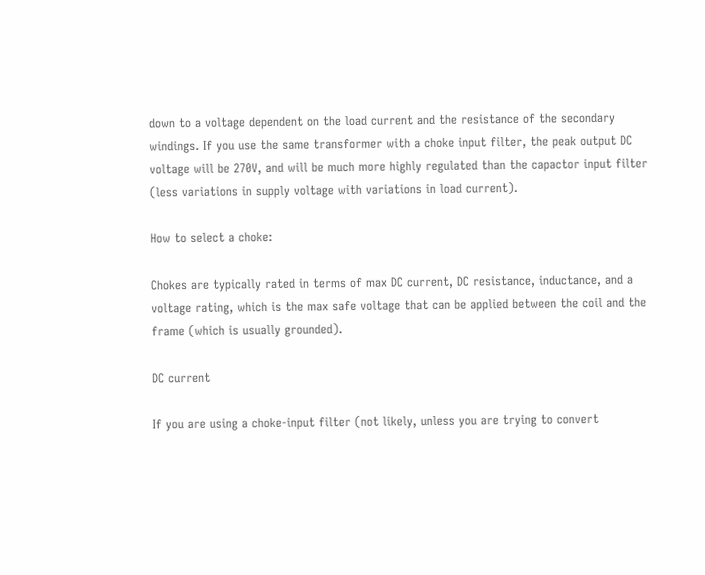down to a voltage dependent on the load current and the resistance of the secondary windings. If you use the same transformer with a choke input filter, the peak output DC voltage will be 270V, and will be much more highly regulated than the capactor input filter (less variations in supply voltage with variations in load current).

How to select a choke:

Chokes are typically rated in terms of max DC current, DC resistance, inductance, and a voltage rating, which is the max safe voltage that can be applied between the coil and the frame (which is usually grounded).

DC current

If you are using a choke-input filter (not likely, unless you are trying to convert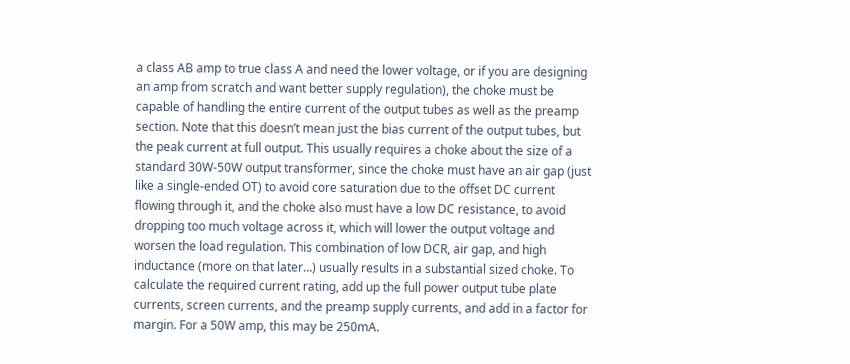a class AB amp to true class A and need the lower voltage, or if you are designing an amp from scratch and want better supply regulation), the choke must be capable of handling the entire current of the output tubes as well as the preamp section. Note that this doesn’t mean just the bias current of the output tubes, but the peak current at full output. This usually requires a choke about the size of a standard 30W-50W output transformer, since the choke must have an air gap (just like a single-ended OT) to avoid core saturation due to the offset DC current flowing through it, and the choke also must have a low DC resistance, to avoid dropping too much voltage across it, which will lower the output voltage and worsen the load regulation. This combination of low DCR, air gap, and high inductance (more on that later…) usually results in a substantial sized choke. To calculate the required current rating, add up the full power output tube plate currents, screen currents, and the preamp supply currents, and add in a factor for margin. For a 50W amp, this may be 250mA.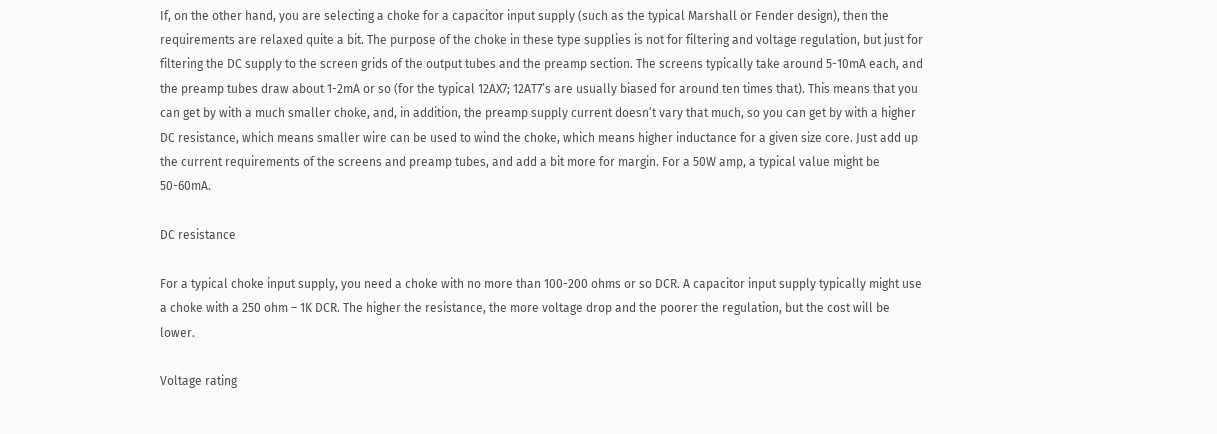If, on the other hand, you are selecting a choke for a capacitor input supply (such as the typical Marshall or Fender design), then the requirements are relaxed quite a bit. The purpose of the choke in these type supplies is not for filtering and voltage regulation, but just for filtering the DC supply to the screen grids of the output tubes and the preamp section. The screens typically take around 5-10mA each, and the preamp tubes draw about 1-2mA or so (for the typical 12AX7; 12AT7’s are usually biased for around ten times that). This means that you can get by with a much smaller choke, and, in addition, the preamp supply current doesn’t vary that much, so you can get by with a higher DC resistance, which means smaller wire can be used to wind the choke, which means higher inductance for a given size core. Just add up the current requirements of the screens and preamp tubes, and add a bit more for margin. For a 50W amp, a typical value might be 50-60mA.

DC resistance

For a typical choke input supply, you need a choke with no more than 100-200 ohms or so DCR. A capacitor input supply typically might use a choke with a 250 ohm – 1K DCR. The higher the resistance, the more voltage drop and the poorer the regulation, but the cost will be lower.

Voltage rating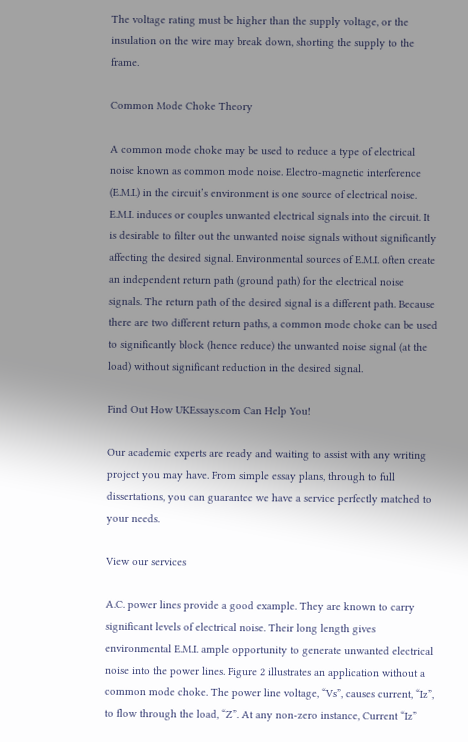The voltage rating must be higher than the supply voltage, or the insulation on the wire may break down, shorting the supply to the frame.

Common Mode Choke Theory

A common mode choke may be used to reduce a type of electrical noise known as common mode noise. Electro-magnetic interference (E.M.I.) in the circuit’s environment is one source of electrical noise. E.M.I. induces or couples unwanted electrical signals into the circuit. It is desirable to filter out the unwanted noise signals without significantly affecting the desired signal. Environmental sources of E.M.I. often create an independent return path (ground path) for the electrical noise signals. The return path of the desired signal is a different path. Because there are two different return paths, a common mode choke can be used to significantly block (hence reduce) the unwanted noise signal (at the load) without significant reduction in the desired signal.

Find Out How UKEssays.com Can Help You!

Our academic experts are ready and waiting to assist with any writing project you may have. From simple essay plans, through to full dissertations, you can guarantee we have a service perfectly matched to your needs.

View our services

A.C. power lines provide a good example. They are known to carry significant levels of electrical noise. Their long length gives environmental E.M.I. ample opportunity to generate unwanted electrical noise into the power lines. Figure 2 illustrates an application without a common mode choke. The power line voltage, “Vs”, causes current, “Iz”, to flow through the load, “Z”. At any non-zero instance, Current “Iz”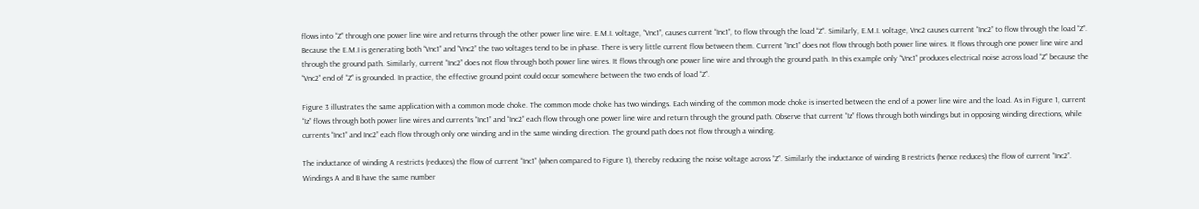flows into “Z” through one power line wire and returns through the other power line wire. E.M.I. voltage, “Vnc1”, causes current “Inc1”, to flow through the load “Z”. Similarly, E.M.I. voltage, Vnc2 causes current “Inc2” to flow through the load “Z”. Because the E.M.I is generating both “Vnc1” and “Vnc2” the two voltages tend to be in phase. There is very little current flow between them. Current “Inc1” does not flow through both power line wires. It flows through one power line wire and through the ground path. Similarly, current “Inc2” does not flow through both power line wires. It flows through one power line wire and through the ground path. In this example only “Vnc1” produces electrical noise across load “Z” because the “Vnc2” end of “Z” is grounded. In practice, the effective ground point could occur somewhere between the two ends of load “Z”.

Figure 3 illustrates the same application with a common mode choke. The common mode choke has two windings. Each winding of the common mode choke is inserted between the end of a power line wire and the load. As in Figure 1, current “Iz” flows through both power line wires and currents “Inc1” and “Inc2” each flow through one power line wire and return through the ground path. Observe that current “Iz” flows through both windings but in opposing winding directions, while currents “Inc1” and Inc2” each flow through only one winding and in the same winding direction. The ground path does not flow through a winding.

The inductance of winding A restricts (reduces) the flow of current “Inc1” (when compared to Figure 1), thereby reducing the noise voltage across “Z”. Similarly the inductance of winding B restricts (hence reduces) the flow of current “Inc2”. Windings A and B have the same number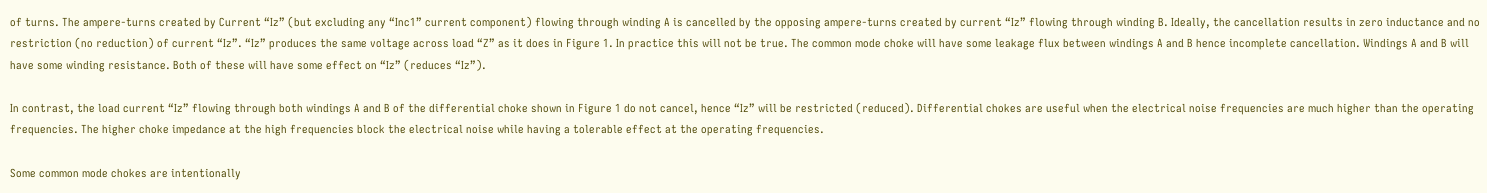of turns. The ampere-turns created by Current “Iz” (but excluding any “Inc1” current component) flowing through winding A is cancelled by the opposing ampere-turns created by current “Iz” flowing through winding B. Ideally, the cancellation results in zero inductance and no restriction (no reduction) of current “Iz”. “Iz” produces the same voltage across load “Z” as it does in Figure 1. In practice this will not be true. The common mode choke will have some leakage flux between windings A and B hence incomplete cancellation. Windings A and B will have some winding resistance. Both of these will have some effect on “Iz” (reduces “Iz”).

In contrast, the load current “Iz” flowing through both windings A and B of the differential choke shown in Figure 1 do not cancel, hence “Iz” will be restricted (reduced). Differential chokes are useful when the electrical noise frequencies are much higher than the operating frequencies. The higher choke impedance at the high frequencies block the electrical noise while having a tolerable effect at the operating frequencies.

Some common mode chokes are intentionally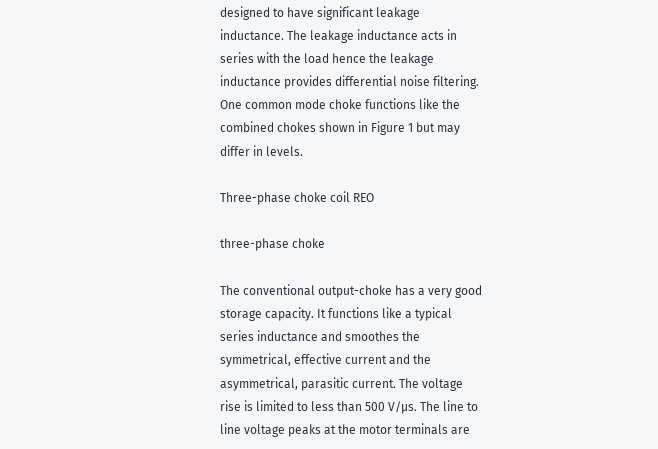designed to have significant leakage inductance. The leakage inductance acts in series with the load hence the leakage inductance provides differential noise filtering. One common mode choke functions like the combined chokes shown in Figure 1 but may differ in levels.

Three-phase choke coil REO

three-phase choke

The conventional output-choke has a very good storage capacity. It functions like a typical series inductance and smoothes the symmetrical, effective current and the asymmetrical, parasitic current. The voltage rise is limited to less than 500 V/µs. The line to line voltage peaks at the motor terminals are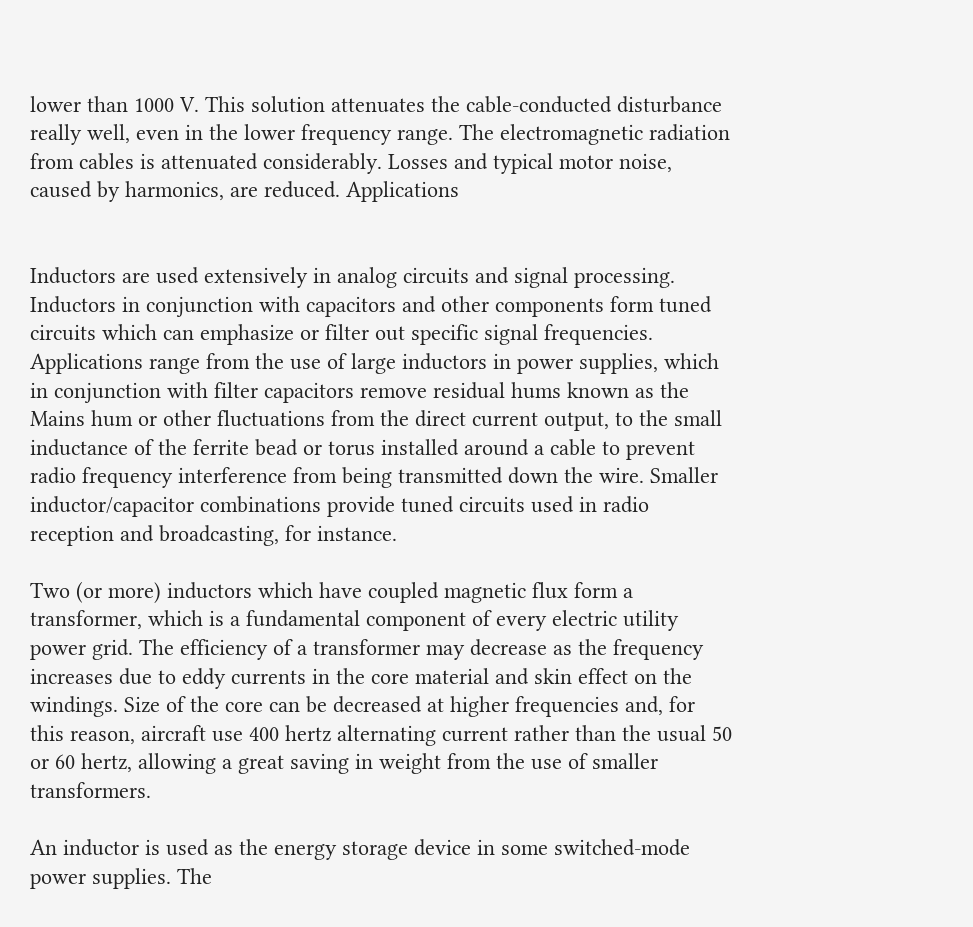lower than 1000 V. This solution attenuates the cable-conducted disturbance really well, even in the lower frequency range. The electromagnetic radiation from cables is attenuated considerably. Losses and typical motor noise, caused by harmonics, are reduced. Applications


Inductors are used extensively in analog circuits and signal processing. Inductors in conjunction with capacitors and other components form tuned circuits which can emphasize or filter out specific signal frequencies. Applications range from the use of large inductors in power supplies, which in conjunction with filter capacitors remove residual hums known as the Mains hum or other fluctuations from the direct current output, to the small inductance of the ferrite bead or torus installed around a cable to prevent radio frequency interference from being transmitted down the wire. Smaller inductor/capacitor combinations provide tuned circuits used in radio reception and broadcasting, for instance.

Two (or more) inductors which have coupled magnetic flux form a transformer, which is a fundamental component of every electric utility power grid. The efficiency of a transformer may decrease as the frequency increases due to eddy currents in the core material and skin effect on the windings. Size of the core can be decreased at higher frequencies and, for this reason, aircraft use 400 hertz alternating current rather than the usual 50 or 60 hertz, allowing a great saving in weight from the use of smaller transformers.

An inductor is used as the energy storage device in some switched-mode power supplies. The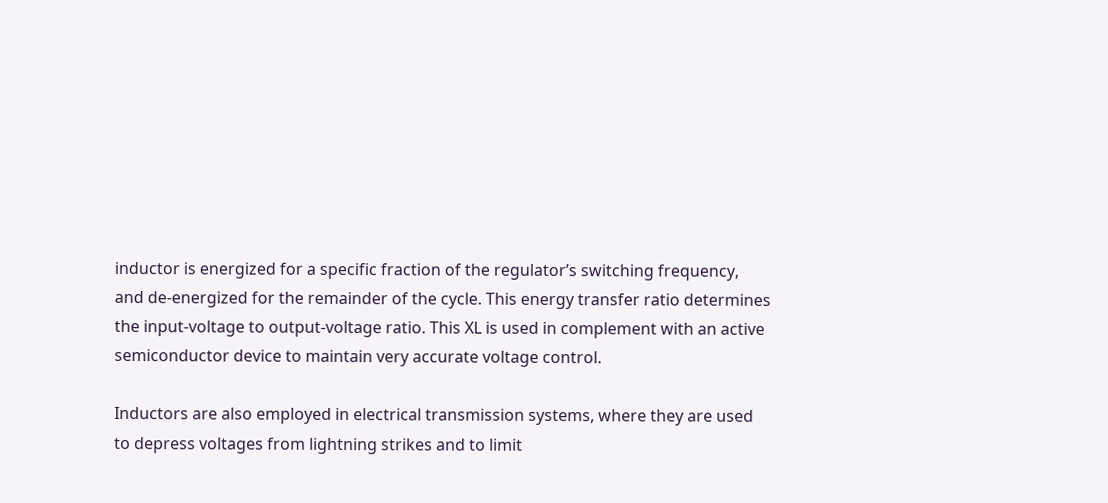inductor is energized for a specific fraction of the regulator’s switching frequency, and de-energized for the remainder of the cycle. This energy transfer ratio determines the input-voltage to output-voltage ratio. This XL is used in complement with an active semiconductor device to maintain very accurate voltage control.

Inductors are also employed in electrical transmission systems, where they are used to depress voltages from lightning strikes and to limit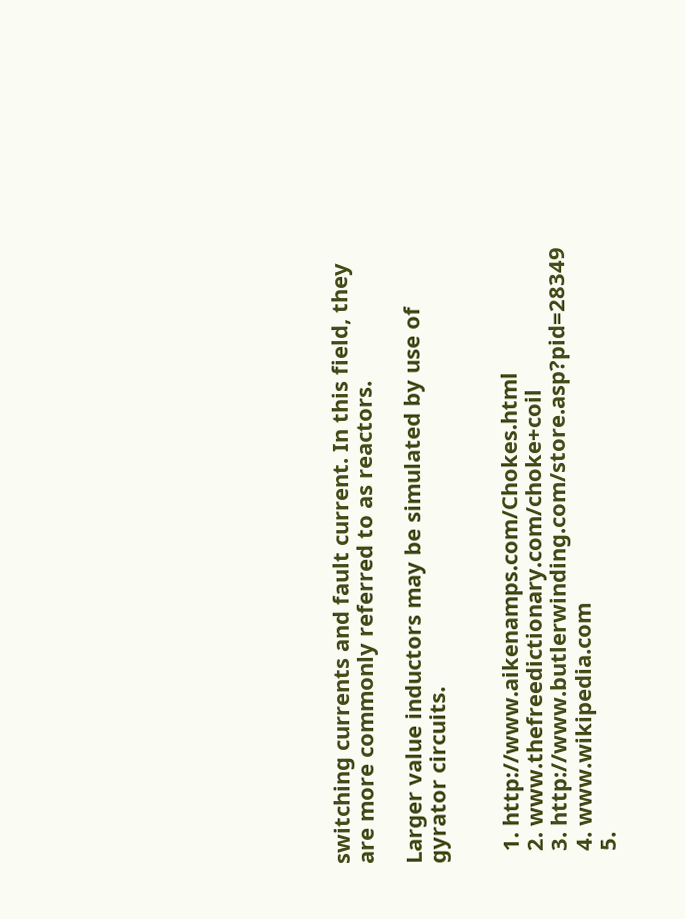switching currents and fault current. In this field, they are more commonly referred to as reactors.

Larger value inductors may be simulated by use of gyrator circuits.


  1. http://www.aikenamps.com/Chokes.html
  2. www.thefreedictionary.com/choke+coil
  3. http://www.butlerwinding.com/store.asp?pid=28349
  4. www.wikipedia.com
  5.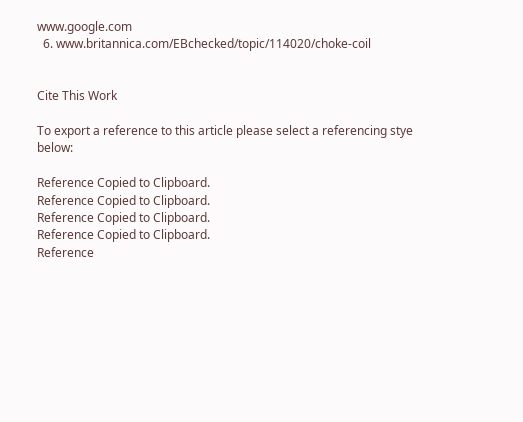www.google.com
  6. www.britannica.com/EBchecked/topic/114020/choke-coil


Cite This Work

To export a reference to this article please select a referencing stye below:

Reference Copied to Clipboard.
Reference Copied to Clipboard.
Reference Copied to Clipboard.
Reference Copied to Clipboard.
Reference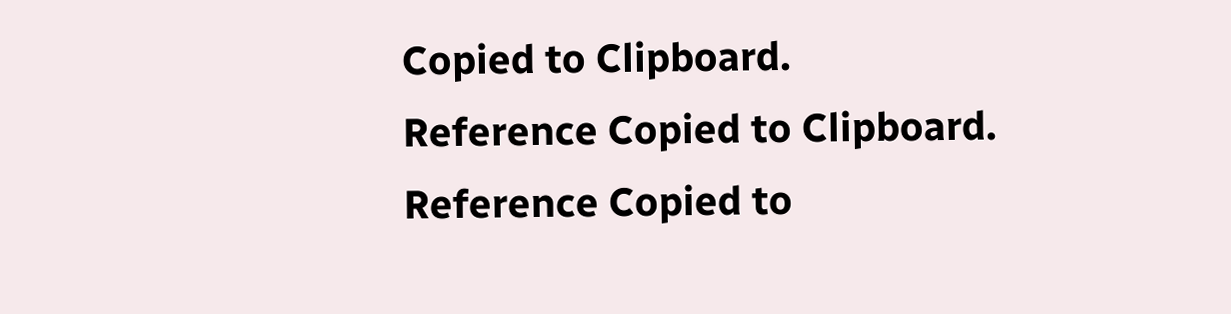Copied to Clipboard.
Reference Copied to Clipboard.
Reference Copied to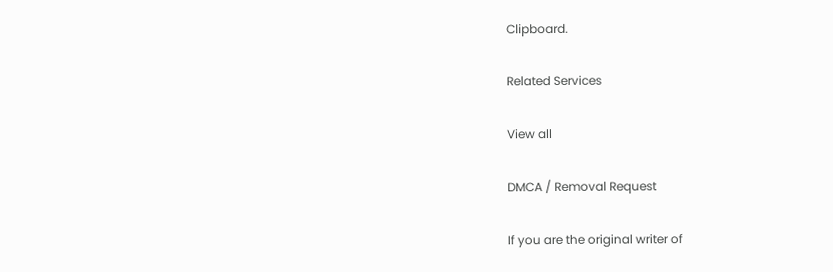Clipboard.

Related Services

View all

DMCA / Removal Request

If you are the original writer of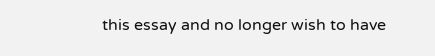this essay and no longer wish to have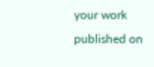your work published on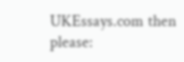UKEssays.com then please: